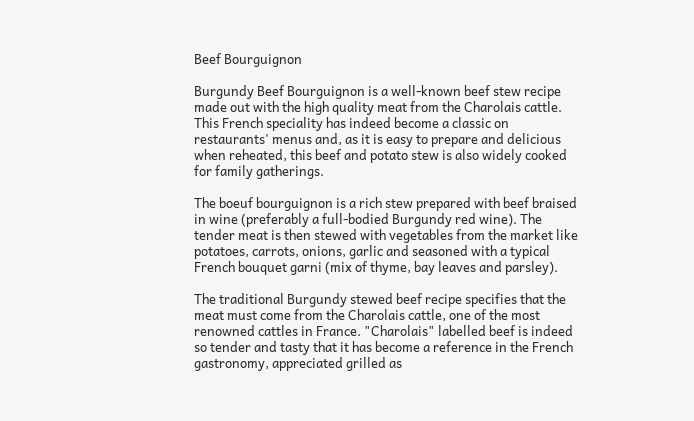Beef Bourguignon

Burgundy Beef Bourguignon is a well-known beef stew recipe made out with the high quality meat from the Charolais cattle. This French speciality has indeed become a classic on restaurants' menus and, as it is easy to prepare and delicious when reheated, this beef and potato stew is also widely cooked for family gatherings.

The boeuf bourguignon is a rich stew prepared with beef braised in wine (preferably a full-bodied Burgundy red wine). The tender meat is then stewed with vegetables from the market like potatoes, carrots, onions, garlic and seasoned with a typical French bouquet garni (mix of thyme, bay leaves and parsley).

The traditional Burgundy stewed beef recipe specifies that the meat must come from the Charolais cattle, one of the most renowned cattles in France. "Charolais" labelled beef is indeed so tender and tasty that it has become a reference in the French gastronomy, appreciated grilled as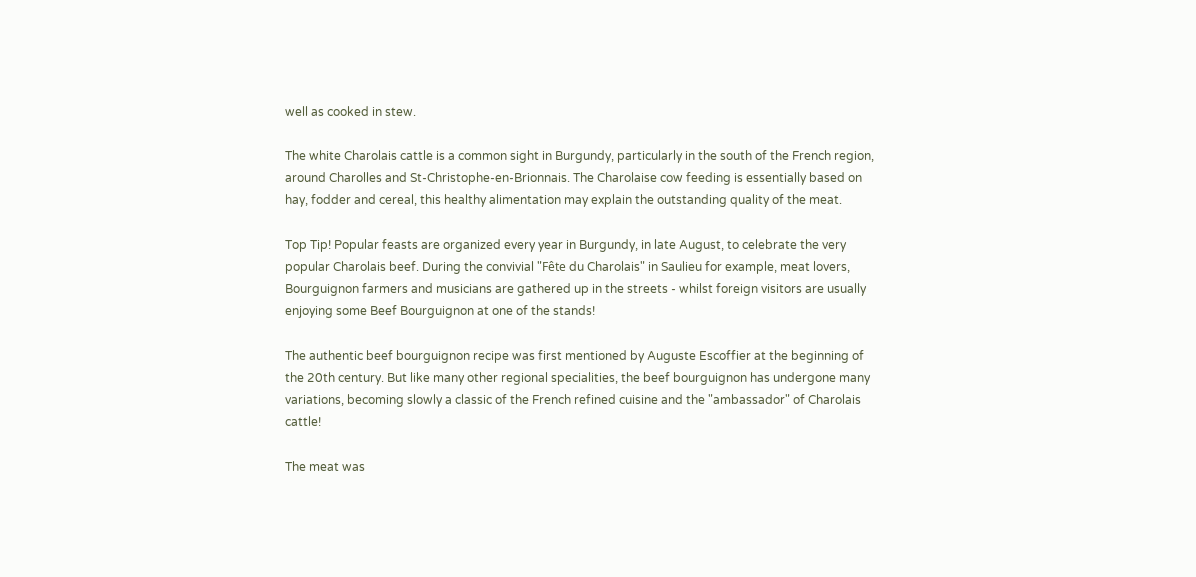well as cooked in stew.

The white Charolais cattle is a common sight in Burgundy, particularly in the south of the French region, around Charolles and St-Christophe-en-Brionnais. The Charolaise cow feeding is essentially based on hay, fodder and cereal, this healthy alimentation may explain the outstanding quality of the meat.

Top Tip! Popular feasts are organized every year in Burgundy, in late August, to celebrate the very popular Charolais beef. During the convivial "Fête du Charolais" in Saulieu for example, meat lovers, Bourguignon farmers and musicians are gathered up in the streets - whilst foreign visitors are usually enjoying some Beef Bourguignon at one of the stands!

The authentic beef bourguignon recipe was first mentioned by Auguste Escoffier at the beginning of the 20th century. But like many other regional specialities, the beef bourguignon has undergone many variations, becoming slowly a classic of the French refined cuisine and the "ambassador" of Charolais cattle!

The meat was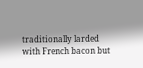traditionally larded with French bacon but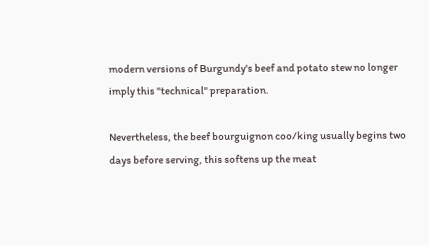modern versions of Burgundy's beef and potato stew no longer imply this "technical" preparation.

Nevertheless, the beef bourguignon coo/king usually begins two days before serving, this softens up the meat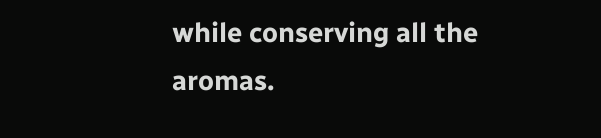while conserving all the aromas.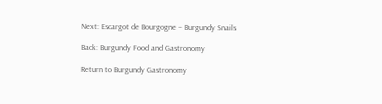Next: Escargot de Bourgogne – Burgundy Snails

Back: Burgundy Food and Gastronomy

Return to Burgundy Gastronomy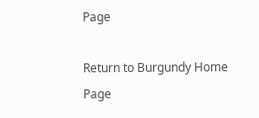Page

Return to Burgundy Home Page